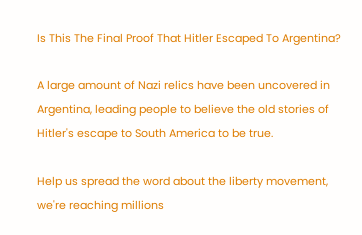Is This The Final Proof That Hitler Escaped To Argentina?

A large amount of Nazi relics have been uncovered in Argentina, leading people to believe the old stories of Hitler's escape to South America to be true.

Help us spread the word about the liberty movement, we're reaching millions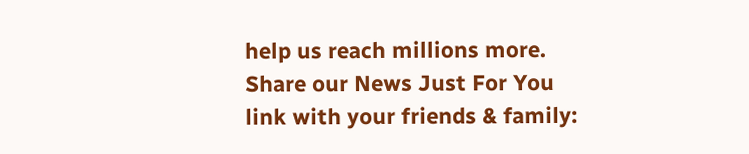help us reach millions more. Share our News Just For You link with your friends & family: